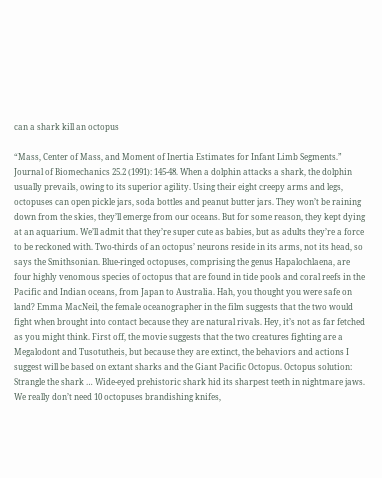can a shark kill an octopus

“Mass, Center of Mass, and Moment of Inertia Estimates for Infant Limb Segments.” Journal of Biomechanics 25.2 (1991): 145-48. When a dolphin attacks a shark, the dolphin usually prevails, owing to its superior agility. Using their eight creepy arms and legs, octopuses can open pickle jars, soda bottles and peanut butter jars. They won’t be raining down from the skies, they’ll emerge from our oceans. But for some reason, they kept dying at an aquarium. We’ll admit that they’re super cute as babies, but as adults they’re a force to be reckoned with. Two-thirds of an octopus’ neurons reside in its arms, not its head, so says the Smithsonian. Blue-ringed octopuses, comprising the genus Hapalochlaena, are four highly venomous species of octopus that are found in tide pools and coral reefs in the Pacific and Indian oceans, from Japan to Australia. Hah, you thought you were safe on land? Emma MacNeil, the female oceanographer in the film suggests that the two would fight when brought into contact because they are natural rivals. Hey, it’s not as far fetched as you might think. First off, the movie suggests that the two creatures fighting are a Megalodont and Tusotutheis, but because they are extinct, the behaviors and actions I suggest will be based on extant sharks and the Giant Pacific Octopus. Octopus solution: Strangle the shark … Wide-eyed prehistoric shark hid its sharpest teeth in nightmare jaws. We really don’t need 10 octopuses brandishing knifes,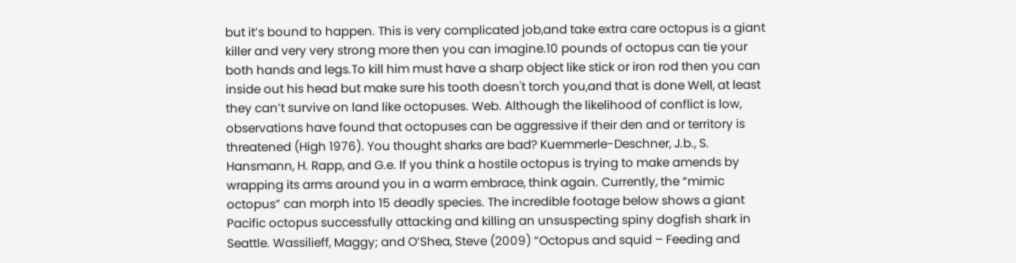but it’s bound to happen. This is very complicated job,and take extra care octopus is a giant killer and very very strong more then you can imagine.10 pounds of octopus can tie your both hands and legs.To kill him must have a sharp object like stick or iron rod then you can inside out his head but make sure his tooth doesn't torch you,and that is done Well, at least they can’t survive on land like octopuses. Web. Although the likelihood of conflict is low, observations have found that octopuses can be aggressive if their den and or territory is threatened (High 1976). You thought sharks are bad? Kuemmerle-Deschner, J.b., S. Hansmann, H. Rapp, and G.e. If you think a hostile octopus is trying to make amends by wrapping its arms around you in a warm embrace, think again. Currently, the “mimic octopus” can morph into 15 deadly species. The incredible footage below shows a giant Pacific octopus successfully attacking and killing an unsuspecting spiny dogfish shark in Seattle. Wassilieff, Maggy; and O’Shea, Steve (2009) “Octopus and squid – Feeding and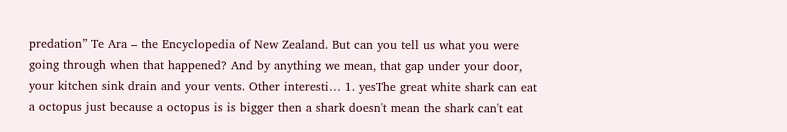predation” Te Ara – the Encyclopedia of New Zealand. But can you tell us what you were going through when that happened? And by anything we mean, that gap under your door, your kitchen sink drain and your vents. Other interesti… 1. yesThe great white shark can eat a octopus just because a octopus is is bigger then a shark doesn't mean the shark can't eat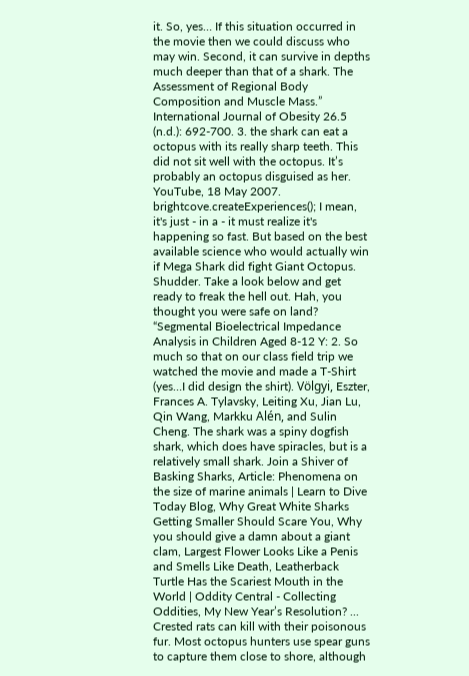it. So, yes… If this situation occurred in the movie then we could discuss who may win. Second, it can survive in depths much deeper than that of a shark. The Assessment of Regional Body Composition and Muscle Mass.” International Journal of Obesity 26.5 (n.d.): 692-700. 3. the shark can eat a octopus with its really sharp teeth. This did not sit well with the octopus. It’s probably an octopus disguised as her. YouTube, 18 May 2007. brightcove.createExperiences(); I mean, it's just - in a - it must realize it's happening so fast. But based on the best available science who would actually win if Mega Shark did fight Giant Octopus. Shudder. Take a look below and get ready to freak the hell out. Hah, you thought you were safe on land? “Segmental Bioelectrical Impedance Analysis in Children Aged 8-12 Y: 2. So much so that on our class field trip we watched the movie and made a T-Shirt (yes…I did design the shirt). Völgyi, Eszter, Frances A. Tylavsky, Leiting Xu, Jian Lu, Qin Wang, Markku Alén, and Sulin Cheng. The shark was a spiny dogfish shark, which does have spiracles, but is a relatively small shark. Join a Shiver of Basking Sharks, Article: Phenomena on the size of marine animals | Learn to Dive Today Blog, Why Great White Sharks Getting Smaller Should Scare You, Why you should give a damn about a giant clam, Largest Flower Looks Like a Penis and Smells Like Death, Leatherback Turtle Has the Scariest Mouth in the World | Oddity Central - Collecting Oddities, My New Year’s Resolution? ... Crested rats can kill with their poisonous fur. Most octopus hunters use spear guns to capture them close to shore, although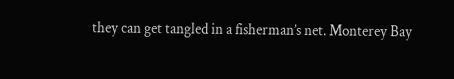they can get tangled in a fisherman’s net. Monterey Bay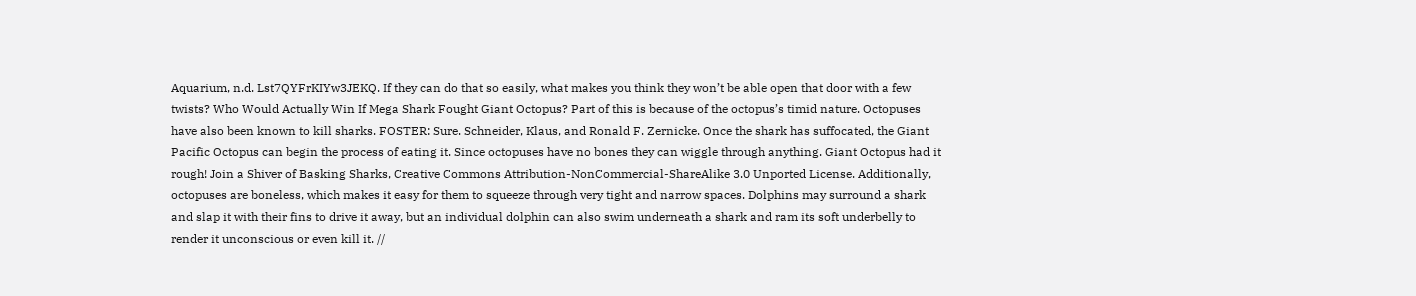Aquarium, n.d. Lst7QYFrKIYw3JEKQ. If they can do that so easily, what makes you think they won’t be able open that door with a few twists? Who Would Actually Win If Mega Shark Fought Giant Octopus? Part of this is because of the octopus’s timid nature. Octopuses have also been known to kill sharks. FOSTER: Sure. Schneider, Klaus, and Ronald F. Zernicke. Once the shark has suffocated, the Giant Pacific Octopus can begin the process of eating it. Since octopuses have no bones they can wiggle through anything. Giant Octopus had it rough! Join a Shiver of Basking Sharks, Creative Commons Attribution-NonCommercial-ShareAlike 3.0 Unported License. Additionally, octopuses are boneless, which makes it easy for them to squeeze through very tight and narrow spaces. Dolphins may surround a shark and slap it with their fins to drive it away, but an individual dolphin can also swim underneath a shark and ram its soft underbelly to render it unconscious or even kill it. //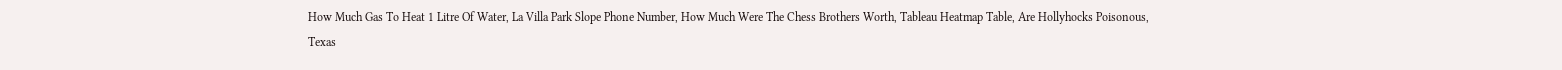How Much Gas To Heat 1 Litre Of Water, La Villa Park Slope Phone Number, How Much Were The Chess Brothers Worth, Tableau Heatmap Table, Are Hollyhocks Poisonous, Texas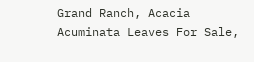Grand Ranch, Acacia Acuminata Leaves For Sale,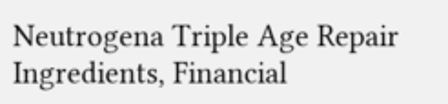Neutrogena Triple Age Repair Ingredients, Financial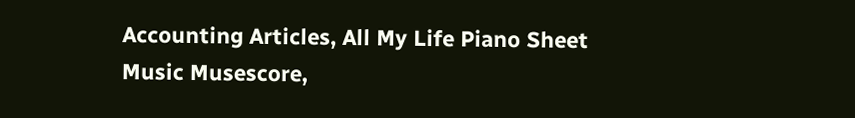Accounting Articles, All My Life Piano Sheet Music Musescore,